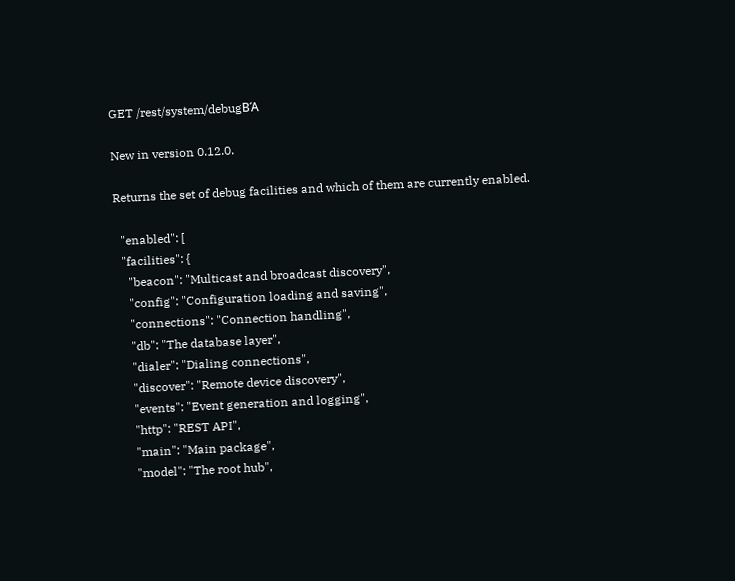GET /rest/system/debugΒΆ

New in version 0.12.0.

Returns the set of debug facilities and which of them are currently enabled.

  "enabled": [
  "facilities": {
    "beacon": "Multicast and broadcast discovery",
    "config": "Configuration loading and saving",
    "connections": "Connection handling",
    "db": "The database layer",
    "dialer": "Dialing connections",
    "discover": "Remote device discovery",
    "events": "Event generation and logging",
    "http": "REST API",
    "main": "Main package",
    "model": "The root hub",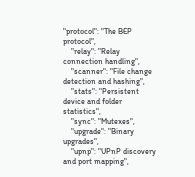"protocol": "The BEP protocol",
    "relay": "Relay connection handling",
    "scanner": "File change detection and hashing",
    "stats": "Persistent device and folder statistics",
    "sync": "Mutexes",
    "upgrade": "Binary upgrades",
    "upnp": "UPnP discovery and port mapping",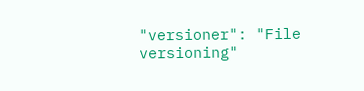"versioner": "File versioning"